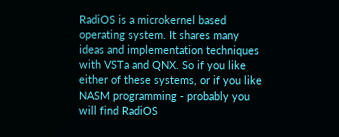RadiOS is a microkernel based operating system. It shares many ideas and implementation techniques with VSTa and QNX. So if you like either of these systems, or if you like NASM programming - probably you will find RadiOS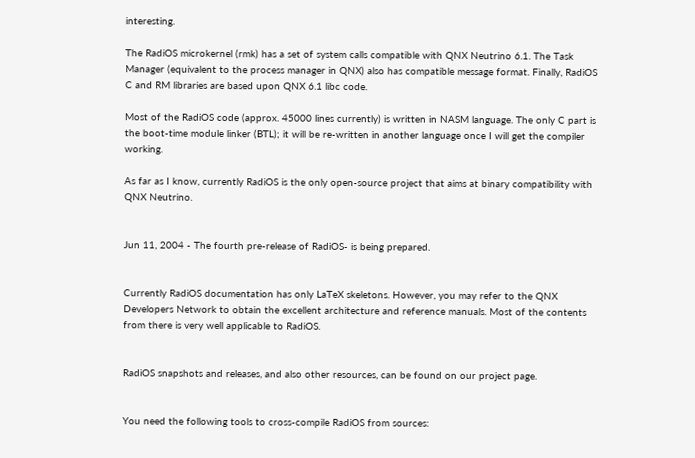interesting.

The RadiOS microkernel (rmk) has a set of system calls compatible with QNX Neutrino 6.1. The Task Manager (equivalent to the process manager in QNX) also has compatible message format. Finally, RadiOS C and RM libraries are based upon QNX 6.1 libc code.

Most of the RadiOS code (approx. 45000 lines currently) is written in NASM language. The only C part is the boot-time module linker (BTL); it will be re-written in another language once I will get the compiler working.

As far as I know, currently RadiOS is the only open-source project that aims at binary compatibility with QNX Neutrino.


Jun 11, 2004 - The fourth pre-release of RadiOS- is being prepared.


Currently RadiOS documentation has only LaTeX skeletons. However, you may refer to the QNX Developers Network to obtain the excellent architecture and reference manuals. Most of the contents from there is very well applicable to RadiOS.


RadiOS snapshots and releases, and also other resources, can be found on our project page.


You need the following tools to cross-compile RadiOS from sources: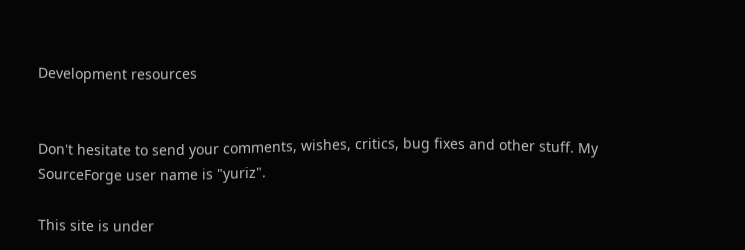Development resources


Don't hesitate to send your comments, wishes, critics, bug fixes and other stuff. My SourceForge user name is "yuriz".

This site is under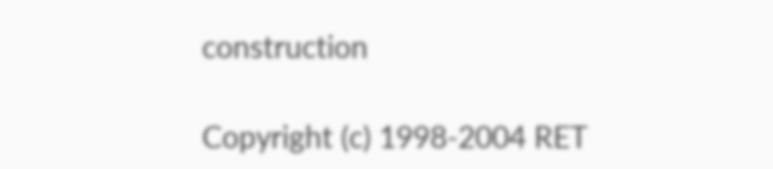construction

Copyright (c) 1998-2004 RET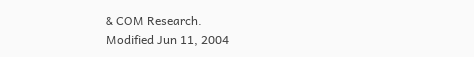& COM Research.
Modified Jun 11, 2004